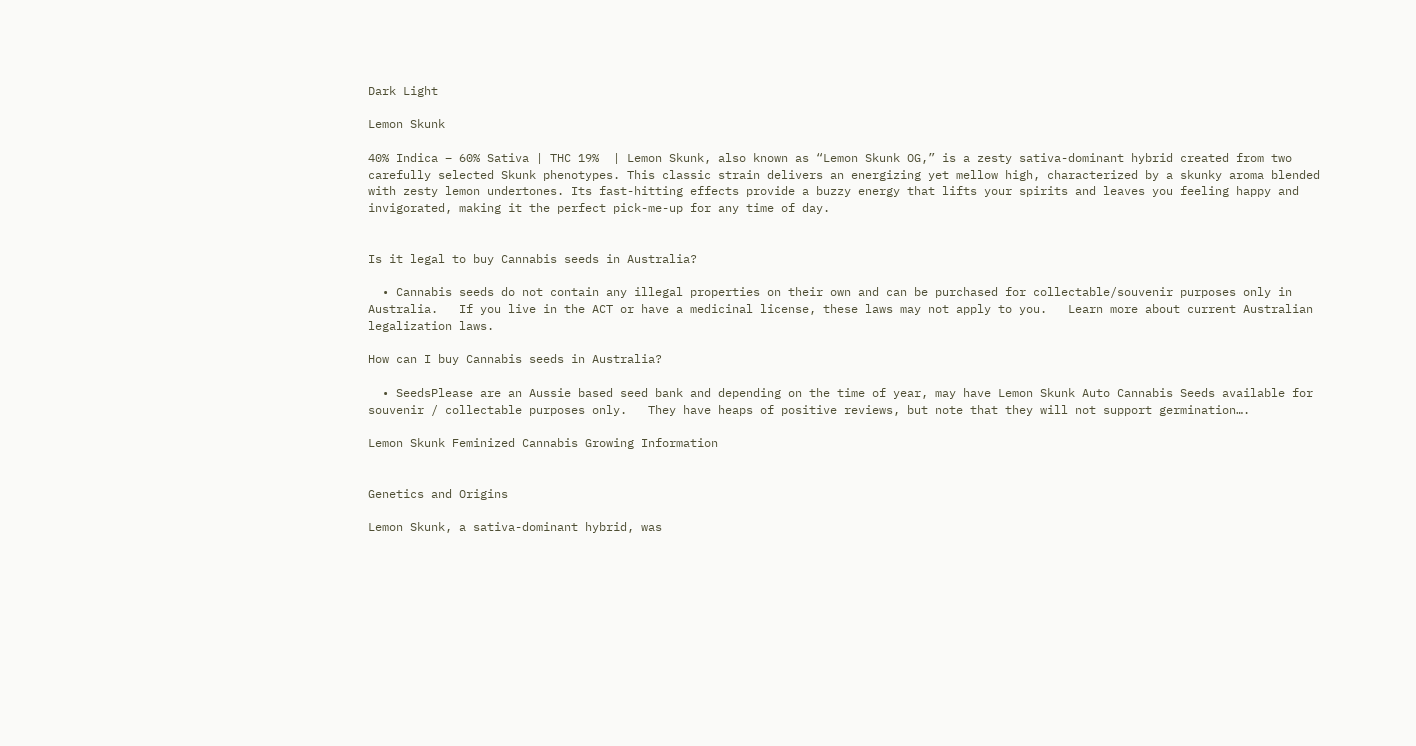Dark Light

Lemon Skunk

40% Indica – 60% Sativa | THC 19%  | Lemon Skunk, also known as “Lemon Skunk OG,” is a zesty sativa-dominant hybrid created from two carefully selected Skunk phenotypes. This classic strain delivers an energizing yet mellow high, characterized by a skunky aroma blended with zesty lemon undertones. Its fast-hitting effects provide a buzzy energy that lifts your spirits and leaves you feeling happy and invigorated, making it the perfect pick-me-up for any time of day.


Is it legal to buy Cannabis seeds in Australia?

  • Cannabis seeds do not contain any illegal properties on their own and can be purchased for collectable/souvenir purposes only in Australia.   If you live in the ACT or have a medicinal license, these laws may not apply to you.   Learn more about current Australian legalization laws.

How can I buy Cannabis seeds in Australia?

  • SeedsPlease are an Aussie based seed bank and depending on the time of year, may have Lemon Skunk Auto Cannabis Seeds available for souvenir / collectable purposes only.   They have heaps of positive reviews, but note that they will not support germination….

Lemon Skunk Feminized Cannabis Growing Information


Genetics and Origins

Lemon Skunk, a sativa-dominant hybrid, was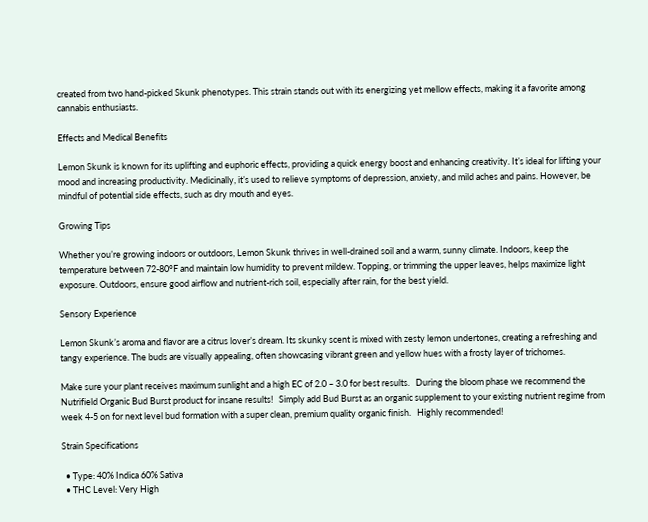created from two hand-picked Skunk phenotypes. This strain stands out with its energizing yet mellow effects, making it a favorite among cannabis enthusiasts.

Effects and Medical Benefits

Lemon Skunk is known for its uplifting and euphoric effects, providing a quick energy boost and enhancing creativity. It’s ideal for lifting your mood and increasing productivity. Medicinally, it’s used to relieve symptoms of depression, anxiety, and mild aches and pains. However, be mindful of potential side effects, such as dry mouth and eyes.

Growing Tips

Whether you’re growing indoors or outdoors, Lemon Skunk thrives in well-drained soil and a warm, sunny climate. Indoors, keep the temperature between 72-80°F and maintain low humidity to prevent mildew. Topping, or trimming the upper leaves, helps maximize light exposure. Outdoors, ensure good airflow and nutrient-rich soil, especially after rain, for the best yield.

Sensory Experience

Lemon Skunk’s aroma and flavor are a citrus lover’s dream. Its skunky scent is mixed with zesty lemon undertones, creating a refreshing and tangy experience. The buds are visually appealing, often showcasing vibrant green and yellow hues with a frosty layer of trichomes.

Make sure your plant receives maximum sunlight and a high EC of 2.0 – 3.0 for best results.   During the bloom phase we recommend the Nutrifield Organic Bud Burst product for insane results!   Simply add Bud Burst as an organic supplement to your existing nutrient regime from week 4-5 on for next level bud formation with a super clean, premium quality organic finish.   Highly recommended!

Strain Specifications

  • Type: 40% Indica 60% Sativa
  • THC Level: Very High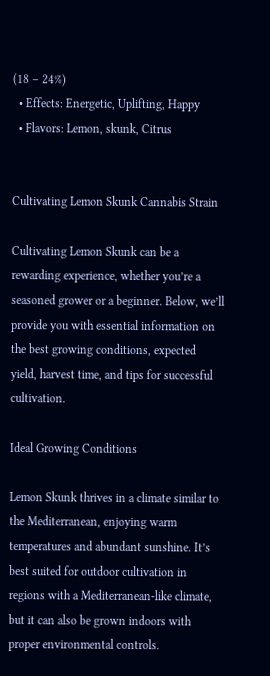(18 – 24%)
  • Effects: Energetic, Uplifting, Happy
  • Flavors: Lemon, skunk, Citrus


Cultivating Lemon Skunk Cannabis Strain

Cultivating Lemon Skunk can be a rewarding experience, whether you’re a seasoned grower or a beginner. Below, we’ll provide you with essential information on the best growing conditions, expected yield, harvest time, and tips for successful cultivation.

Ideal Growing Conditions

Lemon Skunk thrives in a climate similar to the Mediterranean, enjoying warm temperatures and abundant sunshine. It’s best suited for outdoor cultivation in regions with a Mediterranean-like climate, but it can also be grown indoors with proper environmental controls.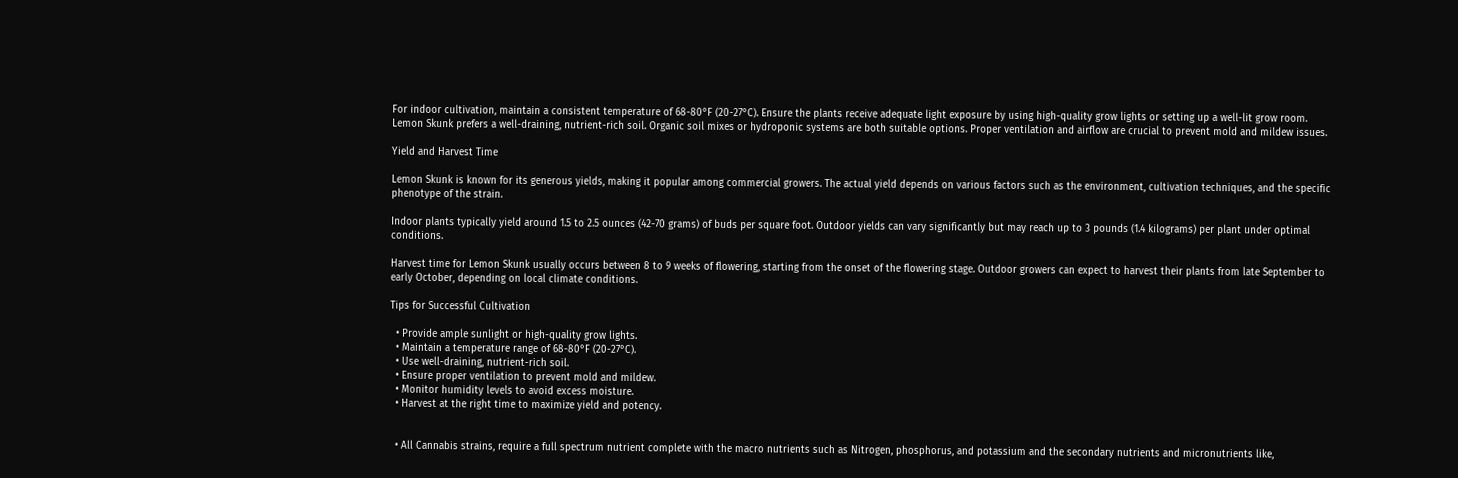For indoor cultivation, maintain a consistent temperature of 68-80°F (20-27°C). Ensure the plants receive adequate light exposure by using high-quality grow lights or setting up a well-lit grow room. Lemon Skunk prefers a well-draining, nutrient-rich soil. Organic soil mixes or hydroponic systems are both suitable options. Proper ventilation and airflow are crucial to prevent mold and mildew issues.

Yield and Harvest Time

Lemon Skunk is known for its generous yields, making it popular among commercial growers. The actual yield depends on various factors such as the environment, cultivation techniques, and the specific phenotype of the strain.

Indoor plants typically yield around 1.5 to 2.5 ounces (42-70 grams) of buds per square foot. Outdoor yields can vary significantly but may reach up to 3 pounds (1.4 kilograms) per plant under optimal conditions.

Harvest time for Lemon Skunk usually occurs between 8 to 9 weeks of flowering, starting from the onset of the flowering stage. Outdoor growers can expect to harvest their plants from late September to early October, depending on local climate conditions.

Tips for Successful Cultivation

  • Provide ample sunlight or high-quality grow lights.
  • Maintain a temperature range of 68-80°F (20-27°C).
  • Use well-draining, nutrient-rich soil.
  • Ensure proper ventilation to prevent mold and mildew.
  • Monitor humidity levels to avoid excess moisture.
  • Harvest at the right time to maximize yield and potency.


  • All Cannabis strains, require a full spectrum nutrient complete with the macro nutrients such as Nitrogen, phosphorus, and potassium and the secondary nutrients and micronutrients like,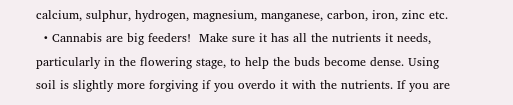calcium, sulphur, hydrogen, magnesium, manganese, carbon, iron, zinc etc.
  • Cannabis are big feeders!  Make sure it has all the nutrients it needs, particularly in the flowering stage, to help the buds become dense. Using soil is slightly more forgiving if you overdo it with the nutrients. If you are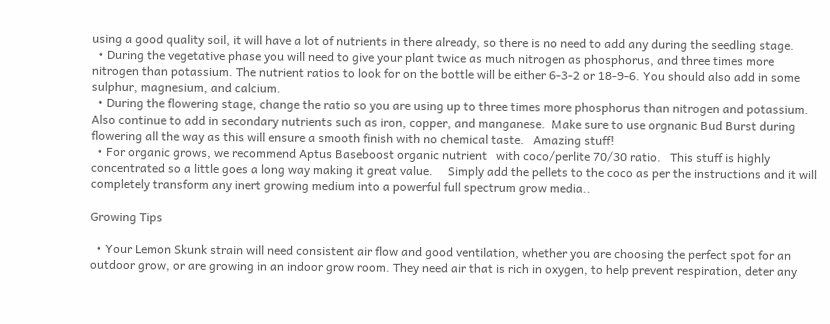using a good quality soil, it will have a lot of nutrients in there already, so there is no need to add any during the seedling stage.
  • During the vegetative phase you will need to give your plant twice as much nitrogen as phosphorus, and three times more nitrogen than potassium. The nutrient ratios to look for on the bottle will be either 6-3-2 or 18-9-6. You should also add in some sulphur, magnesium, and calcium.
  • During the flowering stage, change the ratio so you are using up to three times more phosphorus than nitrogen and potassium. Also continue to add in secondary nutrients such as iron, copper, and manganese.  Make sure to use orgnanic Bud Burst during flowering all the way as this will ensure a smooth finish with no chemical taste.   Amazing stuff!
  • For organic grows, we recommend Aptus Baseboost organic nutrient   with coco/perlite 70/30 ratio.   This stuff is highly concentrated so a little goes a long way making it great value.     Simply add the pellets to the coco as per the instructions and it will completely transform any inert growing medium into a powerful full spectrum grow media..

Growing Tips

  • Your Lemon Skunk strain will need consistent air flow and good ventilation, whether you are choosing the perfect spot for an outdoor grow, or are growing in an indoor grow room. They need air that is rich in oxygen, to help prevent respiration, deter any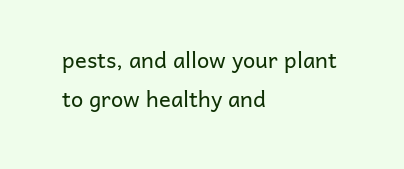pests, and allow your plant to grow healthy and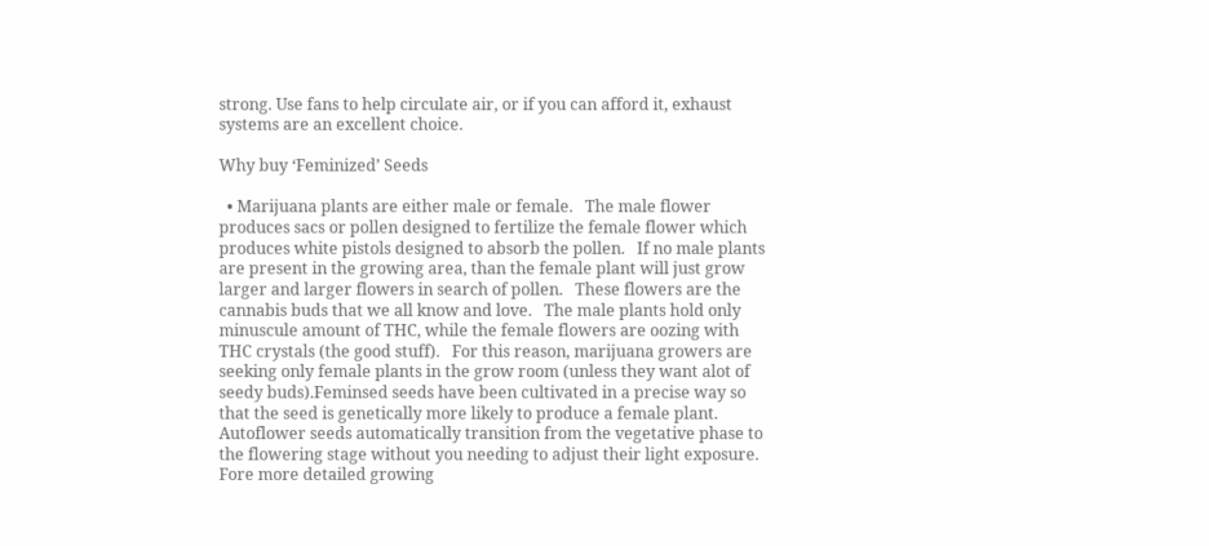strong. Use fans to help circulate air, or if you can afford it, exhaust systems are an excellent choice.

Why buy ‘Feminized’ Seeds

  • Marijuana plants are either male or female.   The male flower produces sacs or pollen designed to fertilize the female flower which produces white pistols designed to absorb the pollen.   If no male plants are present in the growing area, than the female plant will just grow larger and larger flowers in search of pollen.   These flowers are the cannabis buds that we all know and love.   The male plants hold only minuscule amount of THC, while the female flowers are oozing with THC crystals (the good stuff).   For this reason, marijuana growers are seeking only female plants in the grow room (unless they want alot of seedy buds).Feminsed seeds have been cultivated in a precise way so that the seed is genetically more likely to produce a female plant.   Autoflower seeds automatically transition from the vegetative phase to the flowering stage without you needing to adjust their light exposure.   Fore more detailed growing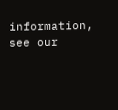information, see our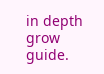in depth grow guide.